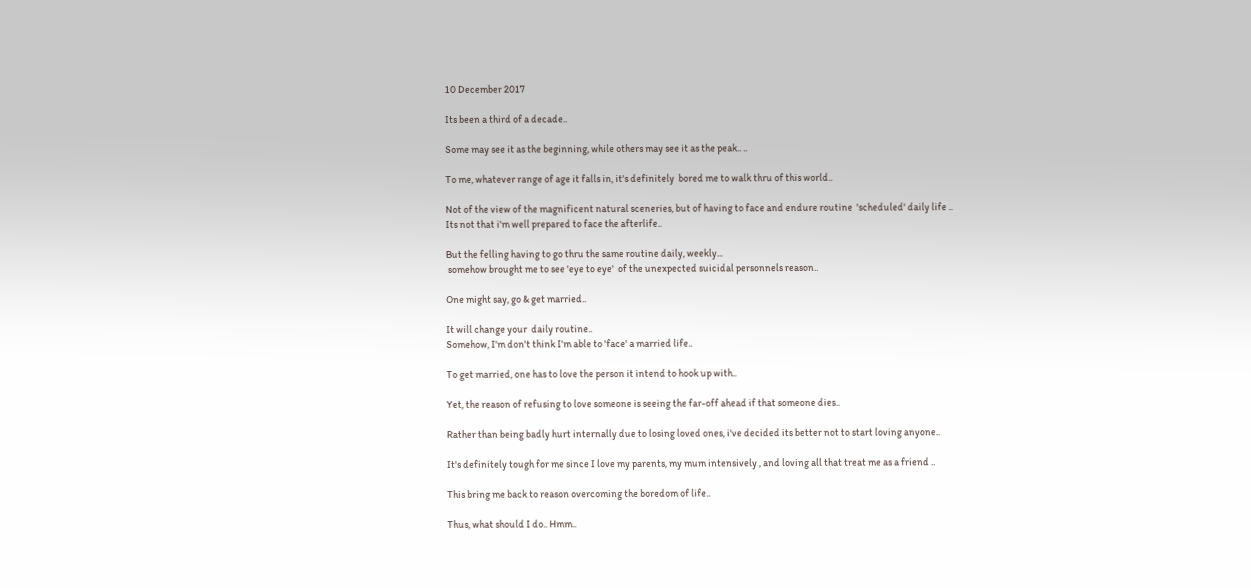10 December 2017

Its been a third of a decade..

Some may see it as the beginning, while others may see it as the peak.. ..

To me, whatever range of age it falls in, it's definitely  bored me to walk thru of this world..

Not of the view of the magnificent natural sceneries, but of having to face and endure routine  'scheduled' daily life ..
Its not that i'm well prepared to face the afterlife..

But the felling having to go thru the same routine daily, weekly...
 somehow brought me to see 'eye to eye'  of the unexpected suicidal personnels reason..

One might say, go & get married..

It will change your  daily routine..
Somehow, I'm don't think I'm able to 'face' a married life..

To get married, one has to love the person it intend to hook up with..

Yet, the reason of refusing to love someone is seeing the far-off ahead if that someone dies..

Rather than being badly hurt internally due to losing loved ones, i've decided its better not to start loving anyone..

It's definitely tough for me since I love my parents, my mum intensively , and loving all that treat me as a friend ..

This bring me back to reason overcoming the boredom of life..

Thus, what should I do.. Hmm..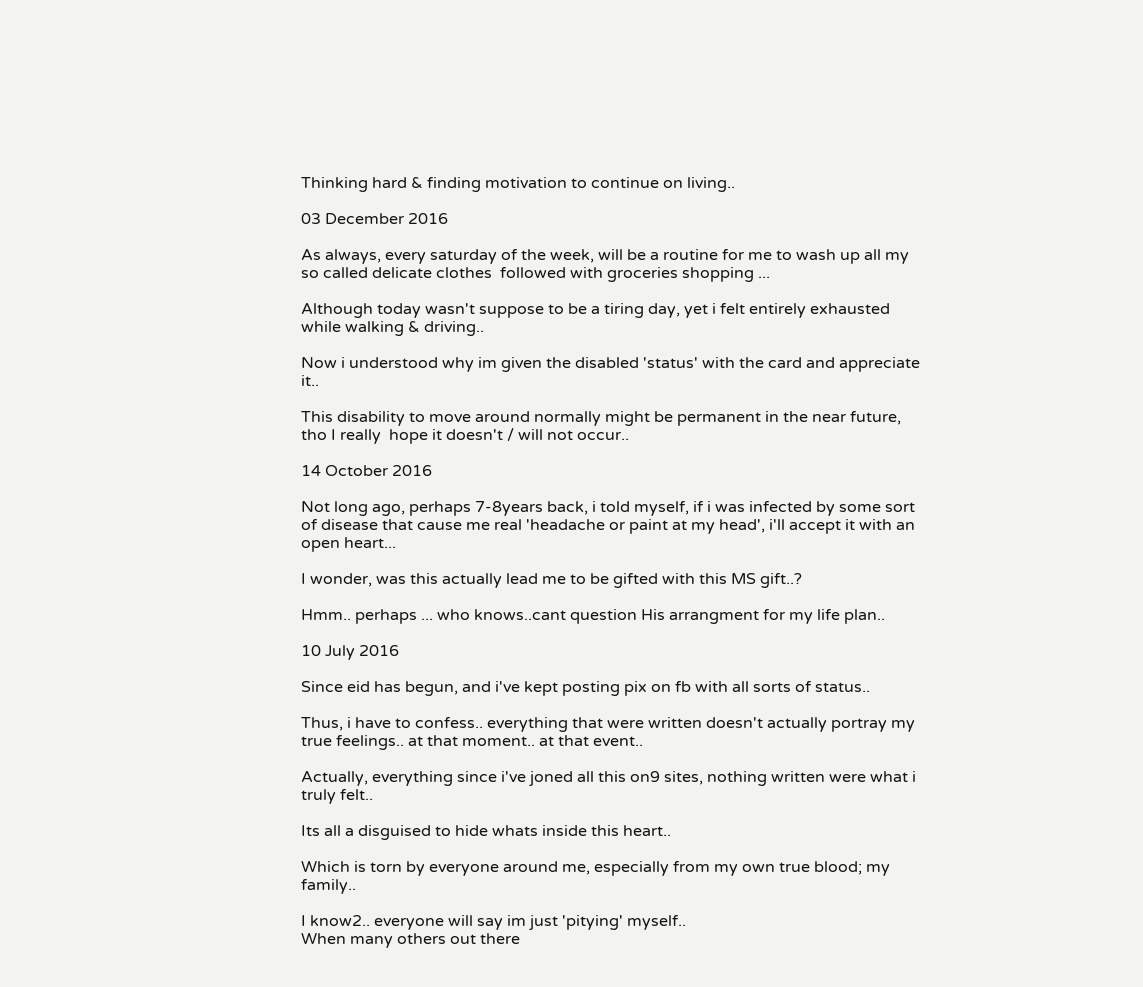Thinking hard & finding motivation to continue on living..

03 December 2016

As always, every saturday of the week, will be a routine for me to wash up all my so called delicate clothes  followed with groceries shopping ...

Although today wasn't suppose to be a tiring day, yet i felt entirely exhausted while walking & driving..

Now i understood why im given the disabled 'status' with the card and appreciate it..

This disability to move around normally might be permanent in the near future, tho I really  hope it doesn't / will not occur..

14 October 2016

Not long ago, perhaps 7-8years back, i told myself, if i was infected by some sort of disease that cause me real 'headache or paint at my head', i'll accept it with an open heart...

I wonder, was this actually lead me to be gifted with this MS gift..?

Hmm.. perhaps ... who knows..cant question His arrangment for my life plan..

10 July 2016

Since eid has begun, and i've kept posting pix on fb with all sorts of status..

Thus, i have to confess.. everything that were written doesn't actually portray my true feelings.. at that moment.. at that event..

Actually, everything since i've joned all this on9 sites, nothing written were what i truly felt..

Its all a disguised to hide whats inside this heart..

Which is torn by everyone around me, especially from my own true blood; my family..

I know2.. everyone will say im just 'pitying' myself..
When many others out there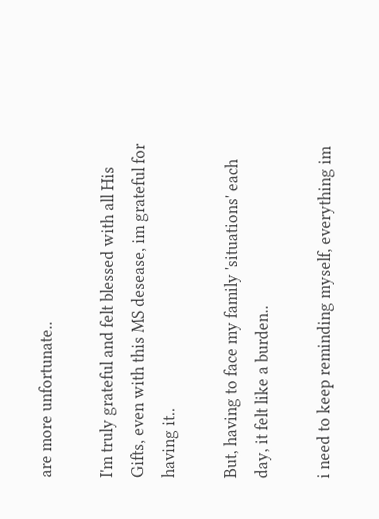are more unfortunate..

I'm truly grateful and felt blessed with all His Gifts, even with this MS desease, im grateful for having it..

But, having to face my family 'situations' each day, it felt like a burden..

i need to keep reminding myself, everything im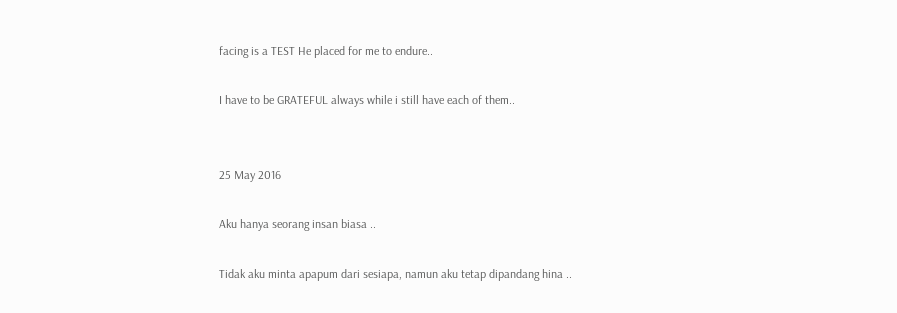facing is a TEST He placed for me to endure..

I have to be GRATEFUL always while i still have each of them..


25 May 2016

Aku hanya seorang insan biasa ..

Tidak aku minta apapum dari sesiapa, namun aku tetap dipandang hina ..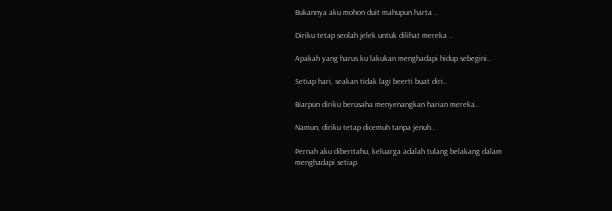Bukannya aku mohon duit mahupun harta ..

Diriku tetap seolah jelek untuk dilihat mereka ..

Apakah yang harus ku lakukan menghadapi hidup sebegini..

Setiap hari, seakan tidak lagi beerti buat diri..

Biarpun diriku berusaha menyenangkan harian mereka..

Namun, diriku tetap dicemuh tanpa jenuh..

Pernah aku diberitahu, keluarga adalah tulang belakang dalam menghadapi setiap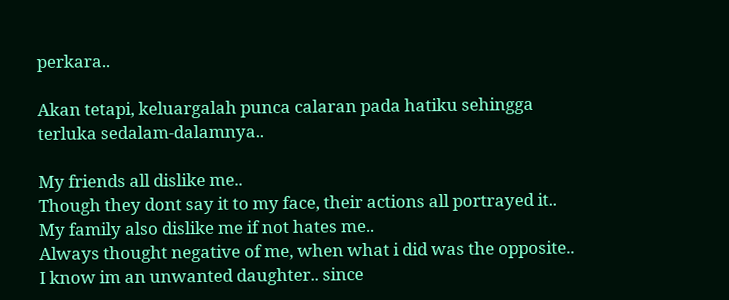perkara..

Akan tetapi, keluargalah punca calaran pada hatiku sehingga terluka sedalam-dalamnya..

My friends all dislike me..
Though they dont say it to my face, their actions all portrayed it..
My family also dislike me if not hates me..
Always thought negative of me, when what i did was the opposite..
I know im an unwanted daughter.. since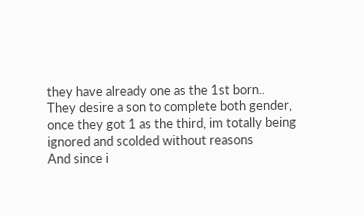they have already one as the 1st born..
They desire a son to complete both gender, once they got 1 as the third, im totally being ignored and scolded without reasons
And since i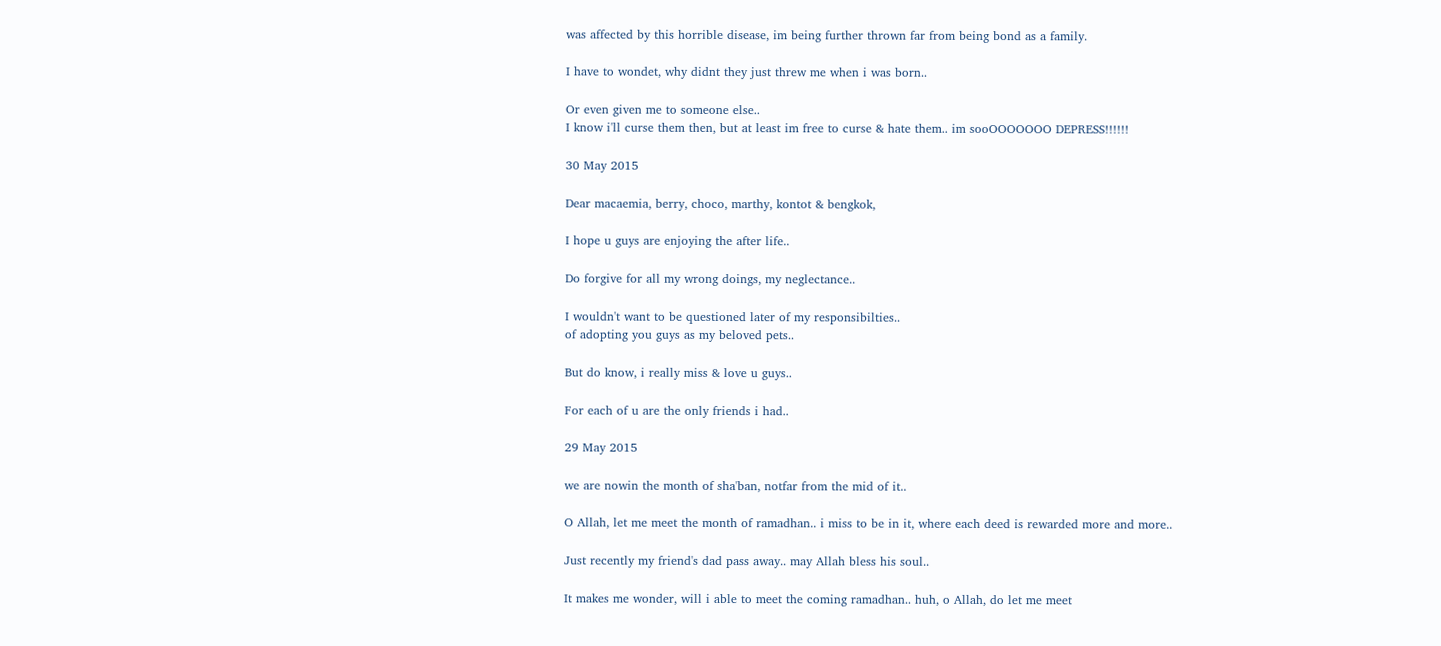was affected by this horrible disease, im being further thrown far from being bond as a family.

I have to wondet, why didnt they just threw me when i was born..

Or even given me to someone else..
I know i'll curse them then, but at least im free to curse & hate them.. im sooOOOOOOO DEPRESS!!!!!!

30 May 2015

Dear macaemia, berry, choco, marthy, kontot & bengkok,

I hope u guys are enjoying the after life..

Do forgive for all my wrong doings, my neglectance..

I wouldn't want to be questioned later of my responsibilties..
of adopting you guys as my beloved pets..

But do know, i really miss & love u guys..

For each of u are the only friends i had..

29 May 2015

we are nowin the month of sha'ban, notfar from the mid of it..

O Allah, let me meet the month of ramadhan.. i miss to be in it, where each deed is rewarded more and more..

Just recently my friend's dad pass away.. may Allah bless his soul..

It makes me wonder, will i able to meet the coming ramadhan.. huh, o Allah, do let me meet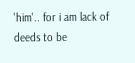'him'.. for i am lack of deeds to be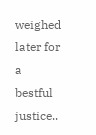weighed later for a bestful justice..